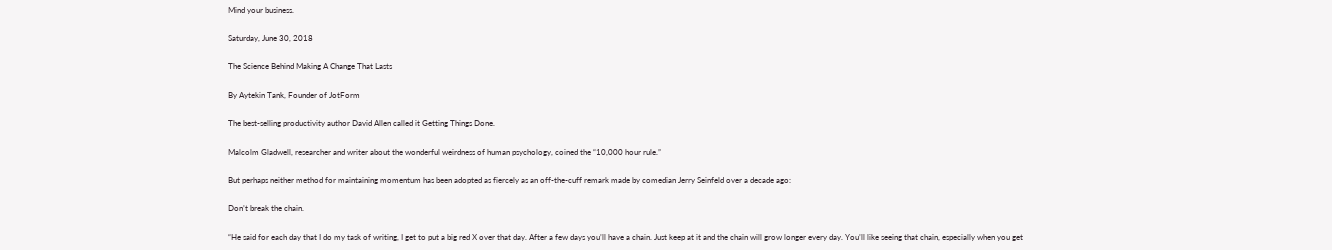Mind your business.

Saturday, June 30, 2018

The Science Behind Making A Change That Lasts

By Aytekin Tank, Founder of JotForm

The best-selling productivity author David Allen called it Getting Things Done.

Malcolm Gladwell, researcher and writer about the wonderful weirdness of human psychology, coined the “10,000 hour rule.”

But perhaps neither method for maintaining momentum has been adopted as fiercely as an off-the-cuff remark made by comedian Jerry Seinfeld over a decade ago:

Don’t break the chain.

“He said for each day that I do my task of writing, I get to put a big red X over that day. After a few days you’ll have a chain. Just keep at it and the chain will grow longer every day. You’ll like seeing that chain, especially when you get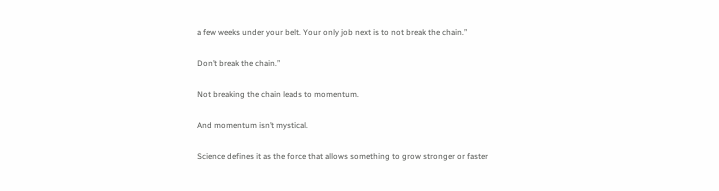a few weeks under your belt. Your only job next is to not break the chain.”

Don’t break the chain.”

Not breaking the chain leads to momentum.

And momentum isn’t mystical.

Science defines it as the force that allows something to grow stronger or faster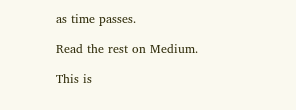as time passes.

Read the rest on Medium.

This is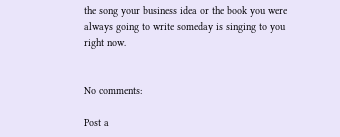the song your business idea or the book you were always going to write someday is singing to you right now.


No comments:

Post a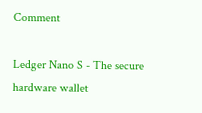Comment

Ledger Nano S - The secure hardware wallet